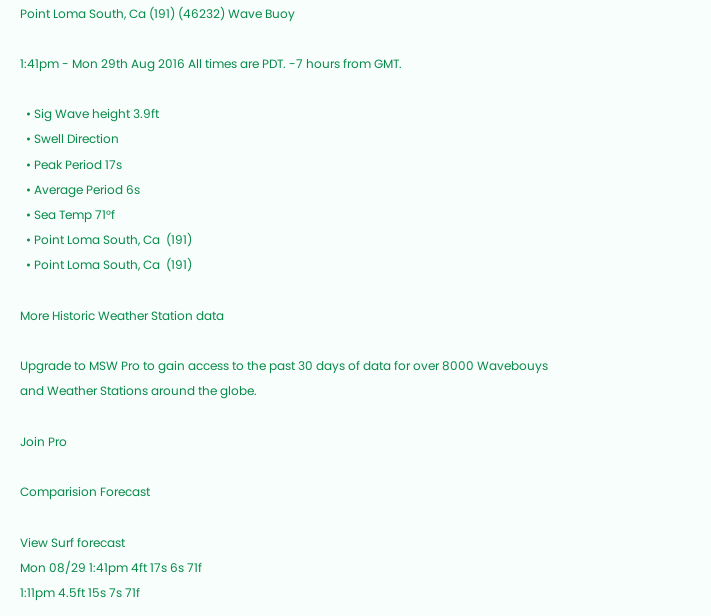Point Loma South, Ca (191) (46232) Wave Buoy

1:41pm - Mon 29th Aug 2016 All times are PDT. -7 hours from GMT.

  • Sig Wave height 3.9ft
  • Swell Direction
  • Peak Period 17s
  • Average Period 6s
  • Sea Temp 71°f
  • Point Loma South, Ca  (191)
  • Point Loma South, Ca  (191)

More Historic Weather Station data

Upgrade to MSW Pro to gain access to the past 30 days of data for over 8000 Wavebouys and Weather Stations around the globe.

Join Pro

Comparision Forecast

View Surf forecast
Mon 08/29 1:41pm 4ft 17s 6s 71f
1:11pm 4.5ft 15s 7s 71f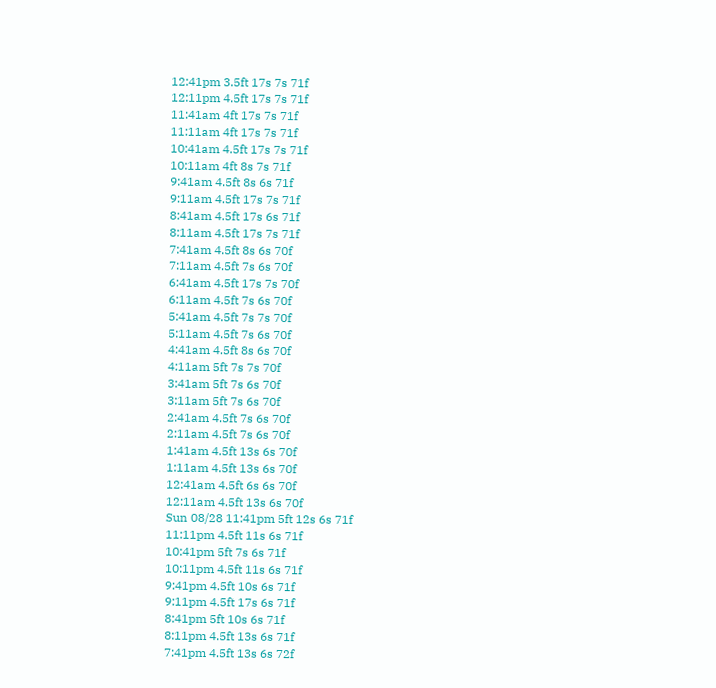12:41pm 3.5ft 17s 7s 71f
12:11pm 4.5ft 17s 7s 71f
11:41am 4ft 17s 7s 71f
11:11am 4ft 17s 7s 71f
10:41am 4.5ft 17s 7s 71f
10:11am 4ft 8s 7s 71f
9:41am 4.5ft 8s 6s 71f
9:11am 4.5ft 17s 7s 71f
8:41am 4.5ft 17s 6s 71f
8:11am 4.5ft 17s 7s 71f
7:41am 4.5ft 8s 6s 70f
7:11am 4.5ft 7s 6s 70f
6:41am 4.5ft 17s 7s 70f
6:11am 4.5ft 7s 6s 70f
5:41am 4.5ft 7s 7s 70f
5:11am 4.5ft 7s 6s 70f
4:41am 4.5ft 8s 6s 70f
4:11am 5ft 7s 7s 70f
3:41am 5ft 7s 6s 70f
3:11am 5ft 7s 6s 70f
2:41am 4.5ft 7s 6s 70f
2:11am 4.5ft 7s 6s 70f
1:41am 4.5ft 13s 6s 70f
1:11am 4.5ft 13s 6s 70f
12:41am 4.5ft 6s 6s 70f
12:11am 4.5ft 13s 6s 70f
Sun 08/28 11:41pm 5ft 12s 6s 71f
11:11pm 4.5ft 11s 6s 71f
10:41pm 5ft 7s 6s 71f
10:11pm 4.5ft 11s 6s 71f
9:41pm 4.5ft 10s 6s 71f
9:11pm 4.5ft 17s 6s 71f
8:41pm 5ft 10s 6s 71f
8:11pm 4.5ft 13s 6s 71f
7:41pm 4.5ft 13s 6s 72f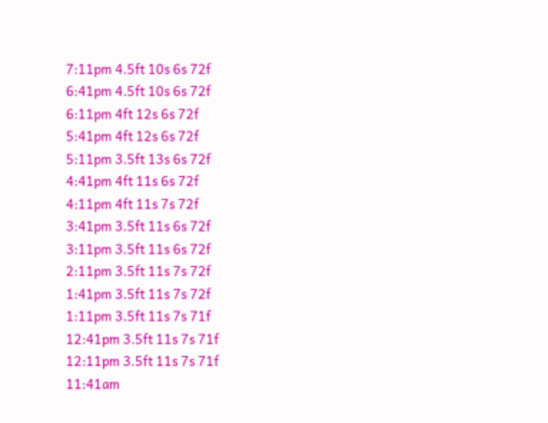7:11pm 4.5ft 10s 6s 72f
6:41pm 4.5ft 10s 6s 72f
6:11pm 4ft 12s 6s 72f
5:41pm 4ft 12s 6s 72f
5:11pm 3.5ft 13s 6s 72f
4:41pm 4ft 11s 6s 72f
4:11pm 4ft 11s 7s 72f
3:41pm 3.5ft 11s 6s 72f
3:11pm 3.5ft 11s 6s 72f
2:11pm 3.5ft 11s 7s 72f
1:41pm 3.5ft 11s 7s 72f
1:11pm 3.5ft 11s 7s 71f
12:41pm 3.5ft 11s 7s 71f
12:11pm 3.5ft 11s 7s 71f
11:41am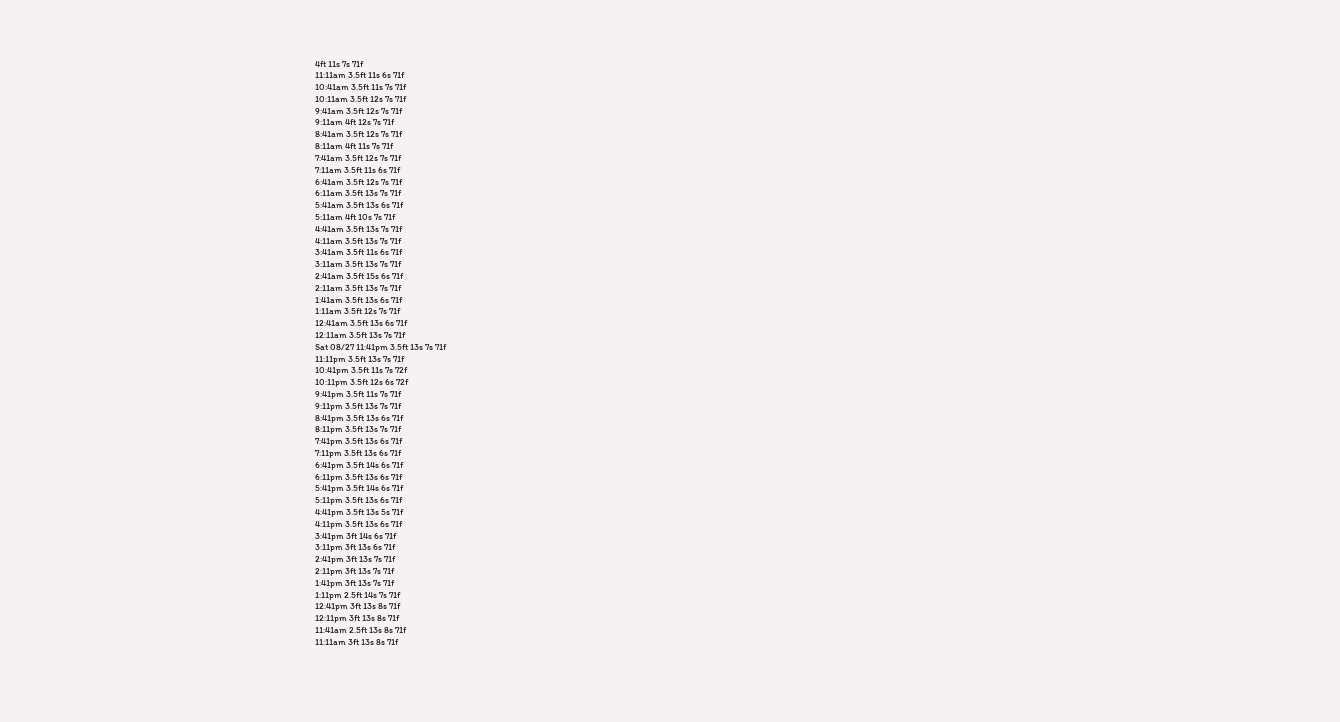4ft 11s 7s 71f
11:11am 3.5ft 11s 6s 71f
10:41am 3.5ft 11s 7s 71f
10:11am 3.5ft 12s 7s 71f
9:41am 3.5ft 12s 7s 71f
9:11am 4ft 12s 7s 71f
8:41am 3.5ft 12s 7s 71f
8:11am 4ft 11s 7s 71f
7:41am 3.5ft 12s 7s 71f
7:11am 3.5ft 11s 6s 71f
6:41am 3.5ft 12s 7s 71f
6:11am 3.5ft 13s 7s 71f
5:41am 3.5ft 13s 6s 71f
5:11am 4ft 10s 7s 71f
4:41am 3.5ft 13s 7s 71f
4:11am 3.5ft 13s 7s 71f
3:41am 3.5ft 11s 6s 71f
3:11am 3.5ft 13s 7s 71f
2:41am 3.5ft 15s 6s 71f
2:11am 3.5ft 13s 7s 71f
1:41am 3.5ft 13s 6s 71f
1:11am 3.5ft 12s 7s 71f
12:41am 3.5ft 13s 6s 71f
12:11am 3.5ft 13s 7s 71f
Sat 08/27 11:41pm 3.5ft 13s 7s 71f
11:11pm 3.5ft 13s 7s 71f
10:41pm 3.5ft 11s 7s 72f
10:11pm 3.5ft 12s 6s 72f
9:41pm 3.5ft 11s 7s 71f
9:11pm 3.5ft 13s 7s 71f
8:41pm 3.5ft 13s 6s 71f
8:11pm 3.5ft 13s 7s 71f
7:41pm 3.5ft 13s 6s 71f
7:11pm 3.5ft 13s 6s 71f
6:41pm 3.5ft 14s 6s 71f
6:11pm 3.5ft 13s 6s 71f
5:41pm 3.5ft 14s 6s 71f
5:11pm 3.5ft 13s 6s 71f
4:41pm 3.5ft 13s 5s 71f
4:11pm 3.5ft 13s 6s 71f
3:41pm 3ft 14s 6s 71f
3:11pm 3ft 13s 6s 71f
2:41pm 3ft 13s 7s 71f
2:11pm 3ft 13s 7s 71f
1:41pm 3ft 13s 7s 71f
1:11pm 2.5ft 14s 7s 71f
12:41pm 3ft 13s 8s 71f
12:11pm 3ft 13s 8s 71f
11:41am 2.5ft 13s 8s 71f
11:11am 3ft 13s 8s 71f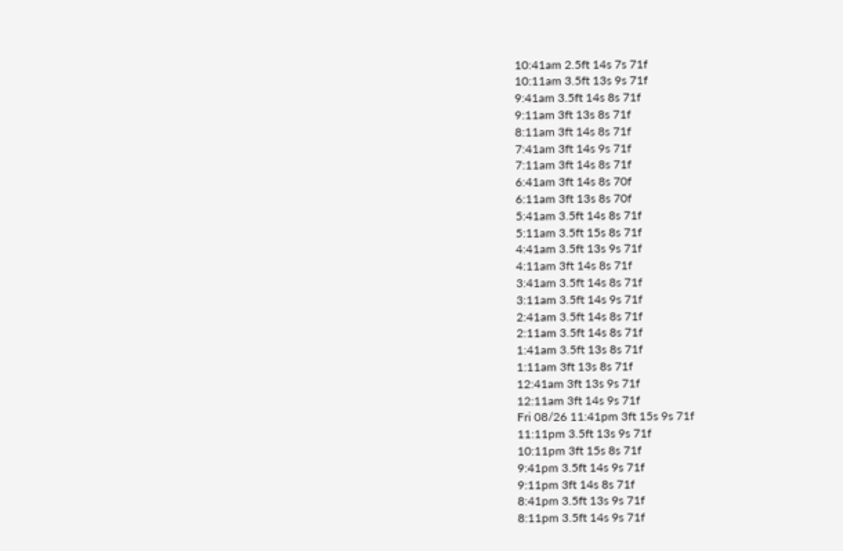10:41am 2.5ft 14s 7s 71f
10:11am 3.5ft 13s 9s 71f
9:41am 3.5ft 14s 8s 71f
9:11am 3ft 13s 8s 71f
8:11am 3ft 14s 8s 71f
7:41am 3ft 14s 9s 71f
7:11am 3ft 14s 8s 71f
6:41am 3ft 14s 8s 70f
6:11am 3ft 13s 8s 70f
5:41am 3.5ft 14s 8s 71f
5:11am 3.5ft 15s 8s 71f
4:41am 3.5ft 13s 9s 71f
4:11am 3ft 14s 8s 71f
3:41am 3.5ft 14s 8s 71f
3:11am 3.5ft 14s 9s 71f
2:41am 3.5ft 14s 8s 71f
2:11am 3.5ft 14s 8s 71f
1:41am 3.5ft 13s 8s 71f
1:11am 3ft 13s 8s 71f
12:41am 3ft 13s 9s 71f
12:11am 3ft 14s 9s 71f
Fri 08/26 11:41pm 3ft 15s 9s 71f
11:11pm 3.5ft 13s 9s 71f
10:11pm 3ft 15s 8s 71f
9:41pm 3.5ft 14s 9s 71f
9:11pm 3ft 14s 8s 71f
8:41pm 3.5ft 13s 9s 71f
8:11pm 3.5ft 14s 9s 71f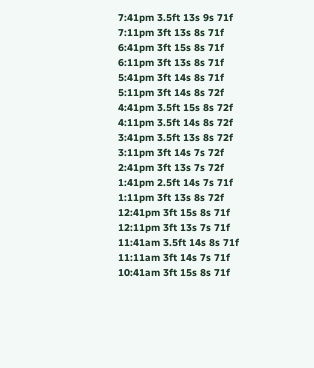7:41pm 3.5ft 13s 9s 71f
7:11pm 3ft 13s 8s 71f
6:41pm 3ft 15s 8s 71f
6:11pm 3ft 13s 8s 71f
5:41pm 3ft 14s 8s 71f
5:11pm 3ft 14s 8s 72f
4:41pm 3.5ft 15s 8s 72f
4:11pm 3.5ft 14s 8s 72f
3:41pm 3.5ft 13s 8s 72f
3:11pm 3ft 14s 7s 72f
2:41pm 3ft 13s 7s 72f
1:41pm 2.5ft 14s 7s 71f
1:11pm 3ft 13s 8s 72f
12:41pm 3ft 15s 8s 71f
12:11pm 3ft 13s 7s 71f
11:41am 3.5ft 14s 8s 71f
11:11am 3ft 14s 7s 71f
10:41am 3ft 15s 8s 71f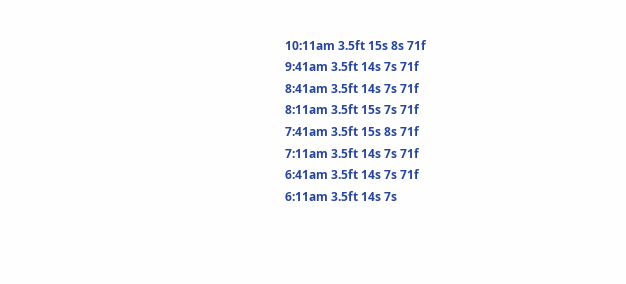10:11am 3.5ft 15s 8s 71f
9:41am 3.5ft 14s 7s 71f
8:41am 3.5ft 14s 7s 71f
8:11am 3.5ft 15s 7s 71f
7:41am 3.5ft 15s 8s 71f
7:11am 3.5ft 14s 7s 71f
6:41am 3.5ft 14s 7s 71f
6:11am 3.5ft 14s 7s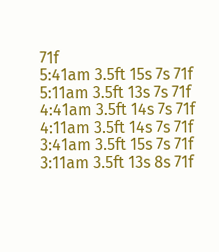71f
5:41am 3.5ft 15s 7s 71f
5:11am 3.5ft 13s 7s 71f
4:41am 3.5ft 14s 7s 71f
4:11am 3.5ft 14s 7s 71f
3:41am 3.5ft 15s 7s 71f
3:11am 3.5ft 13s 8s 71f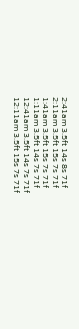2:41am 3.5ft 14s 8s 71f
2:11am 3.5ft 15s 7s 71f
1:41am 3.5ft 15s 7s 71f
1:11am 3.5ft 14s 7s 71f
12:41am 3.5ft 14s 7s 71f
12:11am 3.5ft 15s 7s 71f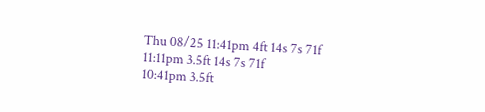Thu 08/25 11:41pm 4ft 14s 7s 71f
11:11pm 3.5ft 14s 7s 71f
10:41pm 3.5ft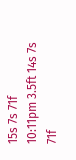15s 7s 71f
10:11pm 3.5ft 14s 7s 71f